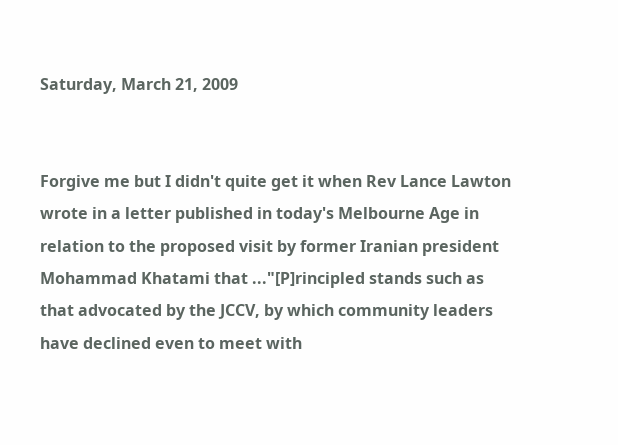Saturday, March 21, 2009


Forgive me but I didn't quite get it when Rev Lance Lawton wrote in a letter published in today's Melbourne Age in relation to the proposed visit by former Iranian president Mohammad Khatami that ..."[P]rincipled stands such as that advocated by the JCCV, by which community leaders have declined even to meet with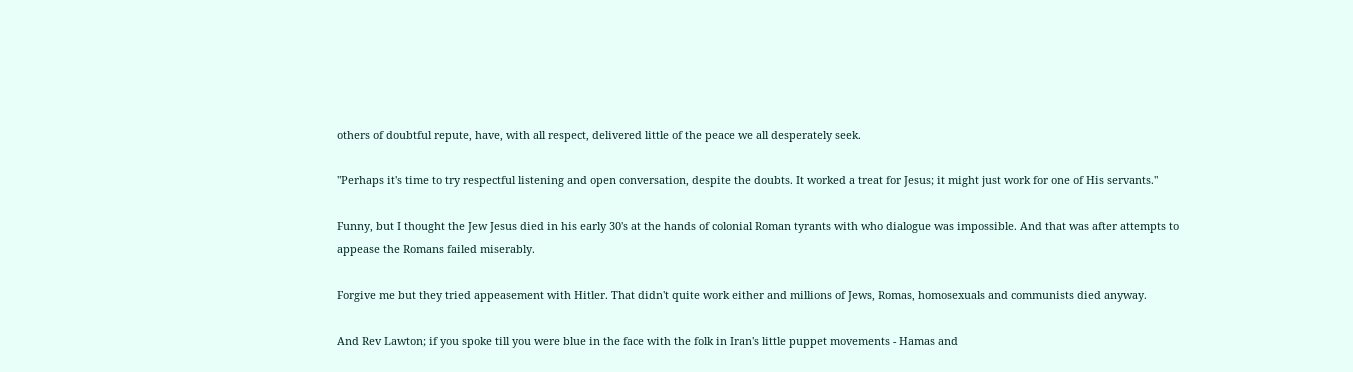others of doubtful repute, have, with all respect, delivered little of the peace we all desperately seek.

"Perhaps it's time to try respectful listening and open conversation, despite the doubts. It worked a treat for Jesus; it might just work for one of His servants."

Funny, but I thought the Jew Jesus died in his early 30's at the hands of colonial Roman tyrants with who dialogue was impossible. And that was after attempts to appease the Romans failed miserably.

Forgive me but they tried appeasement with Hitler. That didn't quite work either and millions of Jews, Romas, homosexuals and communists died anyway.

And Rev Lawton; if you spoke till you were blue in the face with the folk in Iran's little puppet movements - Hamas and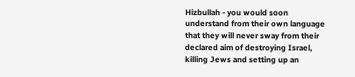Hizbullah - you would soon understand from their own language that they will never sway from their declared aim of destroying Israel, killing Jews and setting up an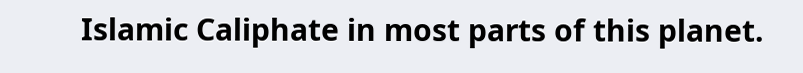Islamic Caliphate in most parts of this planet.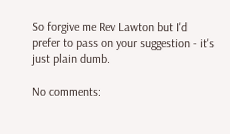So forgive me Rev Lawton but I'd prefer to pass on your suggestion - it's just plain dumb.

No comments: